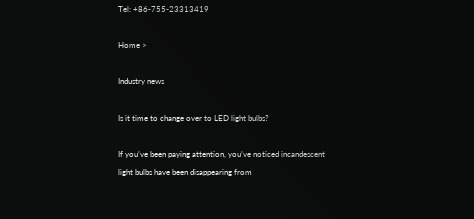Tel: +86-755-23313419

Home >

Industry news

Is it time to change over to LED light bulbs?

If you’ve been paying attention, you’ve noticed incandescent light bulbs have been disappearing from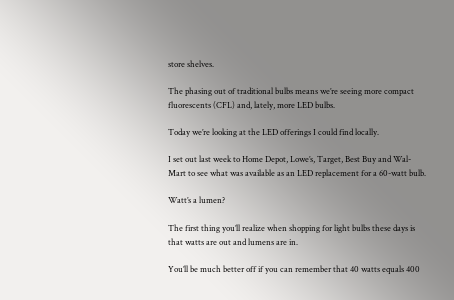store shelves.

The phasing out of traditional bulbs means we’re seeing more compact fluorescents (CFL) and, lately, more LED bulbs.

Today we’re looking at the LED offerings I could find locally.

I set out last week to Home Depot, Lowe’s, Target, Best Buy and Wal-Mart to see what was available as an LED replacement for a 60-watt bulb.

Watt’s a lumen?

The first thing you’ll realize when shopping for light bulbs these days is that watts are out and lumens are in.

You’ll be much better off if you can remember that 40 watts equals 400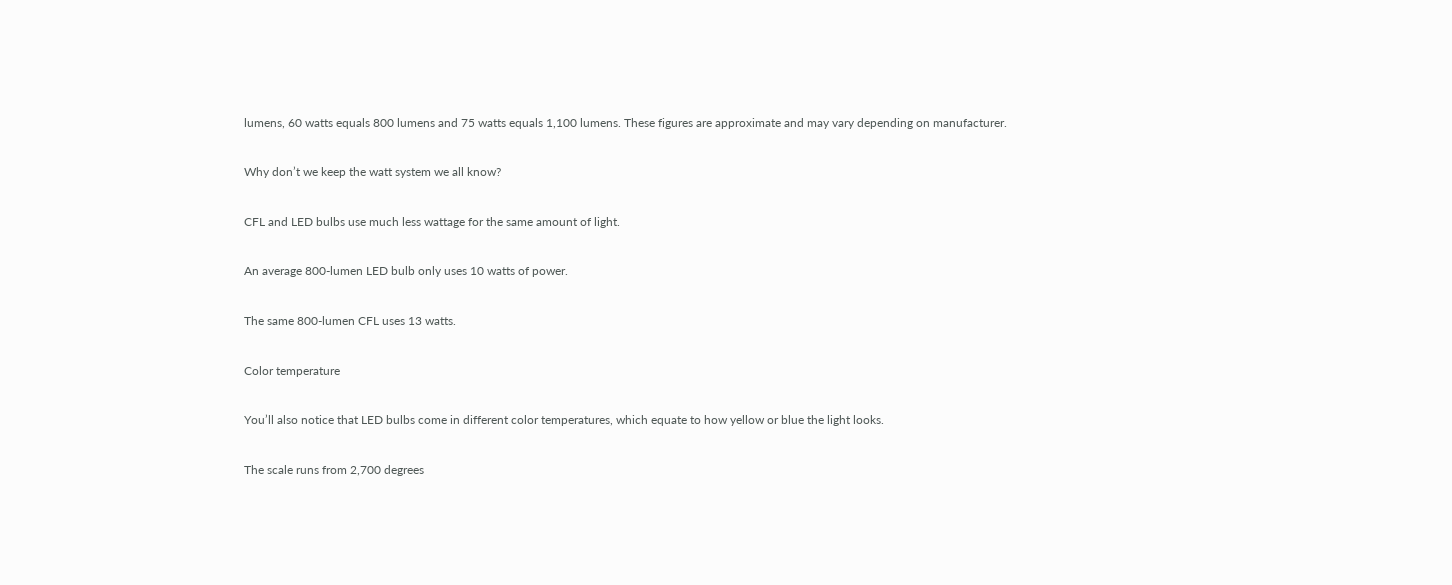lumens, 60 watts equals 800 lumens and 75 watts equals 1,100 lumens. These figures are approximate and may vary depending on manufacturer.

Why don’t we keep the watt system we all know?

CFL and LED bulbs use much less wattage for the same amount of light.

An average 800-lumen LED bulb only uses 10 watts of power.

The same 800-lumen CFL uses 13 watts.

Color temperature

You’ll also notice that LED bulbs come in different color temperatures, which equate to how yellow or blue the light looks.

The scale runs from 2,700 degrees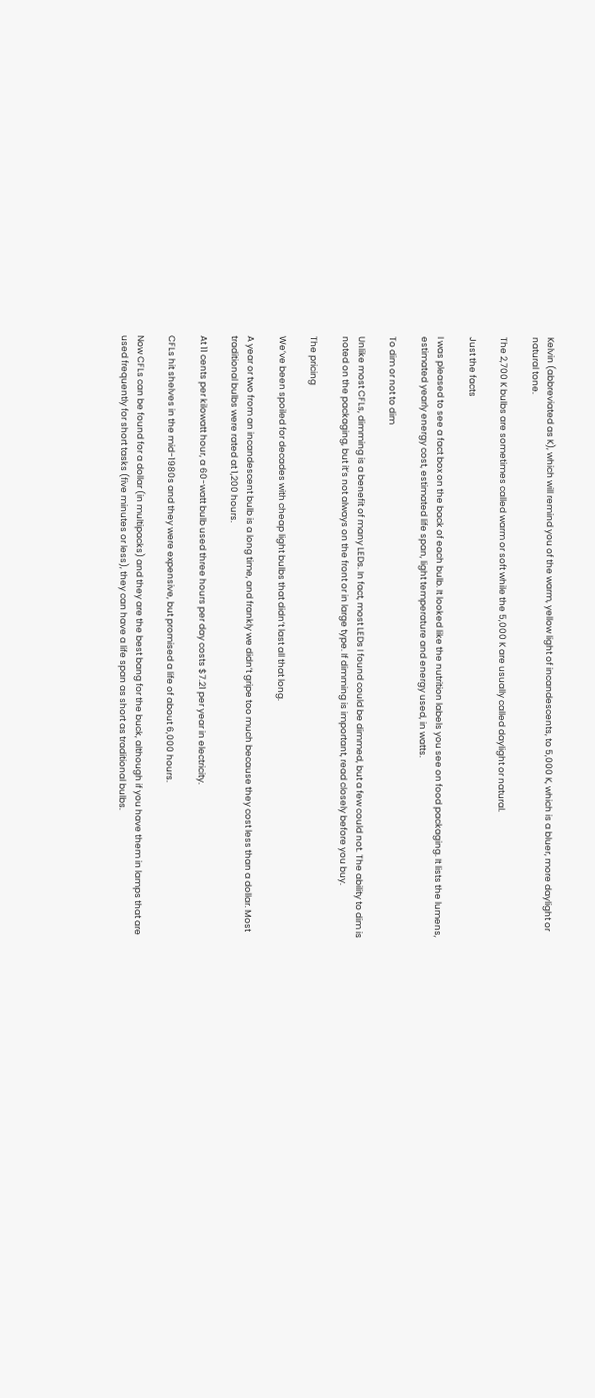Kelvin (abbreviated as K), which will remind you of the warm, yellow light of incandescents, to 5,000 K, which is a bluer, more daylight or natural tone.

The 2,700 K bulbs are sometimes called warm or soft while the 5,000 K are usually called daylight or natural.

Just the facts

I was pleased to see a fact box on the back of each bulb. It looked like the nutrition labels you see on food packaging. It lists the lumens, estimated yearly energy cost, estimated life span, light temperature and energy used, in watts.

To dim or not to dim

Unlike most CFLs, dimming is a benefit of many LEDs. In fact, most LEDs I found could be dimmed, but a few could not. The ability to dim is noted on the packaging, but it’s not always on the front or in large type. If dimming is important, read closely before you buy.

The pricing

We’ve been spoiled for decades with cheap light bulbs that didn’t last all that long.

A year or two from an incandescent bulb is a long time, and frankly we didn’t gripe too much because they cost less than a dollar. Most traditional bulbs were rated at 1,200 hours.

At 11 cents per kilowatt hour, a 60-watt bulb used three hours per day costs $7.21 per year in electricity.

CFLs hit shelves in the mid-1980s and they were expensive, but promised a life of about 6,000 hours.

Now CFLs can be found for a dollar (in multipacks) and they are the best bang for the buck, although if you have them in lamps that are used frequently for short tasks (five minutes or less), they can have a life span as short as traditional bulbs.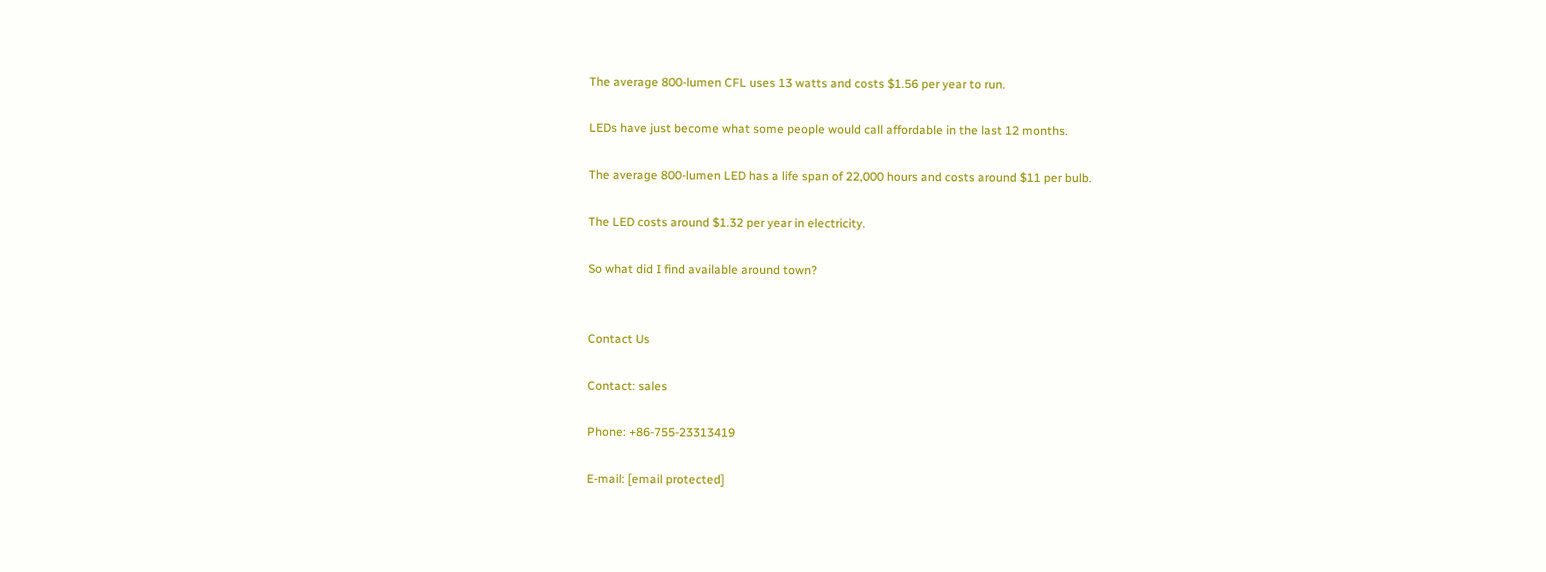The average 800-lumen CFL uses 13 watts and costs $1.56 per year to run.

LEDs have just become what some people would call affordable in the last 12 months.

The average 800-lumen LED has a life span of 22,000 hours and costs around $11 per bulb.

The LED costs around $1.32 per year in electricity.

So what did I find available around town?


Contact Us

Contact: sales

Phone: +86-755-23313419

E-mail: [email protected]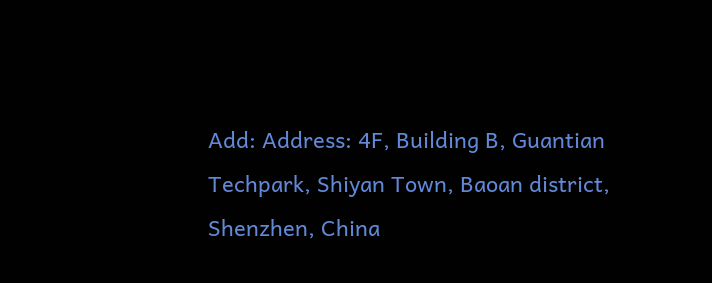Add: Address: 4F, Building B, Guantian Techpark, Shiyan Town, Baoan district, Shenzhen, China